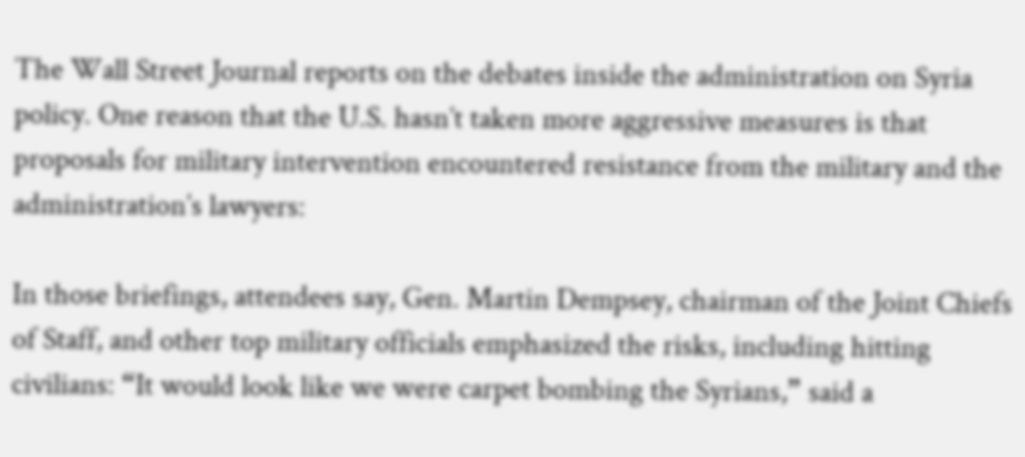The Wall Street Journal reports on the debates inside the administration on Syria policy. One reason that the U.S. hasn’t taken more aggressive measures is that proposals for military intervention encountered resistance from the military and the administration’s lawyers:

In those briefings, attendees say, Gen. Martin Dempsey, chairman of the Joint Chiefs of Staff, and other top military officials emphasized the risks, including hitting civilians: “It would look like we were carpet bombing the Syrians,” said a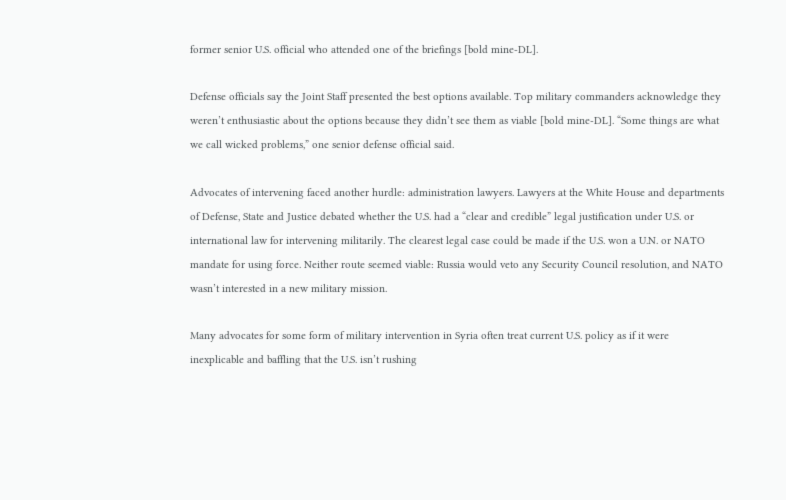former senior U.S. official who attended one of the briefings [bold mine-DL].

Defense officials say the Joint Staff presented the best options available. Top military commanders acknowledge they weren’t enthusiastic about the options because they didn’t see them as viable [bold mine-DL]. “Some things are what we call wicked problems,” one senior defense official said.

Advocates of intervening faced another hurdle: administration lawyers. Lawyers at the White House and departments of Defense, State and Justice debated whether the U.S. had a “clear and credible” legal justification under U.S. or international law for intervening militarily. The clearest legal case could be made if the U.S. won a U.N. or NATO mandate for using force. Neither route seemed viable: Russia would veto any Security Council resolution, and NATO wasn’t interested in a new military mission.

Many advocates for some form of military intervention in Syria often treat current U.S. policy as if it were inexplicable and baffling that the U.S. isn’t rushing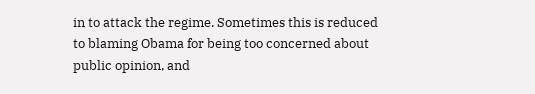in to attack the regime. Sometimes this is reduced to blaming Obama for being too concerned about public opinion, and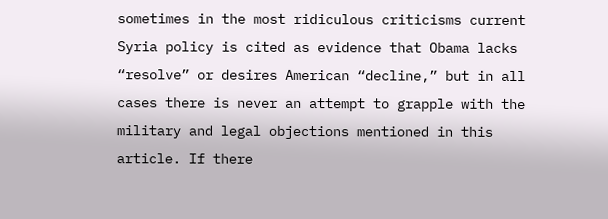sometimes in the most ridiculous criticisms current Syria policy is cited as evidence that Obama lacks “resolve” or desires American “decline,” but in all cases there is never an attempt to grapple with the military and legal objections mentioned in this article. If there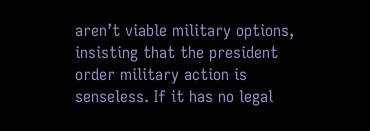aren’t viable military options, insisting that the president order military action is senseless. If it has no legal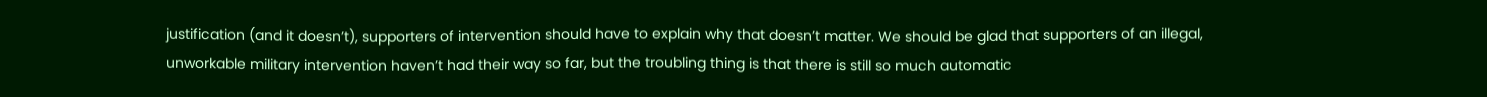justification (and it doesn’t), supporters of intervention should have to explain why that doesn’t matter. We should be glad that supporters of an illegal, unworkable military intervention haven’t had their way so far, but the troubling thing is that there is still so much automatic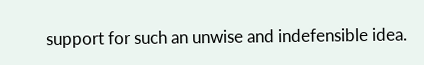support for such an unwise and indefensible idea.